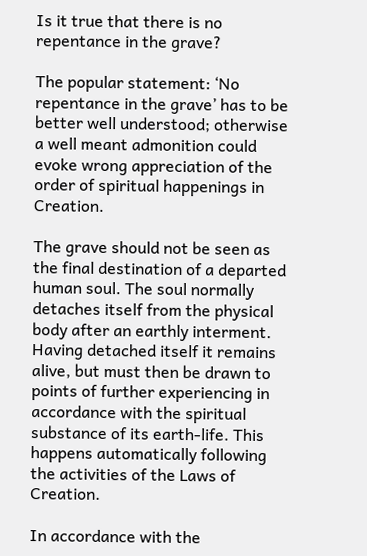Is it true that there is no repentance in the grave?

The popular statement: ‘No repentance in the grave’ has to be better well understood; otherwise a well meant admonition could evoke wrong appreciation of the order of spiritual happenings in Creation.

The grave should not be seen as the final destination of a departed human soul. The soul normally detaches itself from the physical body after an earthly interment. Having detached itself it remains alive, but must then be drawn to points of further experiencing in accordance with the spiritual substance of its earth-life. This happens automatically following the activities of the Laws of Creation.

In accordance with the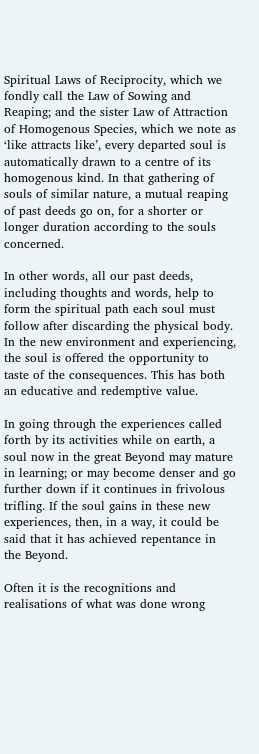Spiritual Laws of Reciprocity, which we fondly call the Law of Sowing and Reaping; and the sister Law of Attraction of Homogenous Species, which we note as ‘like attracts like’, every departed soul is automatically drawn to a centre of its homogenous kind. In that gathering of souls of similar nature, a mutual reaping of past deeds go on, for a shorter or longer duration according to the souls concerned.

In other words, all our past deeds, including thoughts and words, help to form the spiritual path each soul must follow after discarding the physical body. In the new environment and experiencing, the soul is offered the opportunity to taste of the consequences. This has both an educative and redemptive value.

In going through the experiences called forth by its activities while on earth, a soul now in the great Beyond may mature in learning; or may become denser and go further down if it continues in frivolous trifling. If the soul gains in these new experiences, then, in a way, it could be said that it has achieved repentance in the Beyond.

Often it is the recognitions and realisations of what was done wrong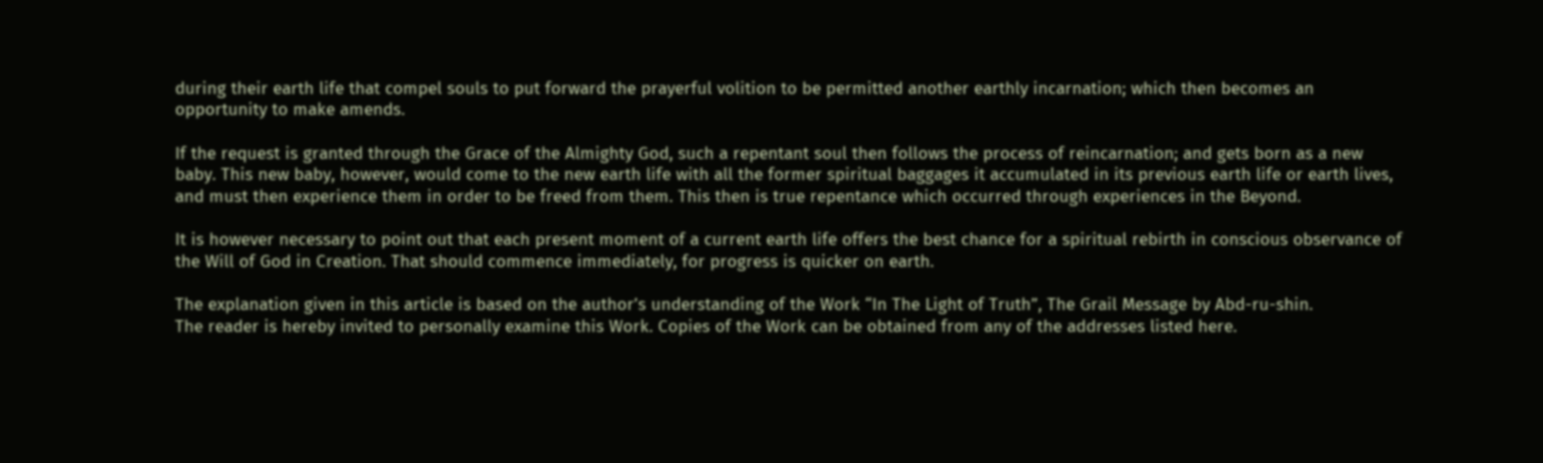during their earth life that compel souls to put forward the prayerful volition to be permitted another earthly incarnation; which then becomes an opportunity to make amends.

If the request is granted through the Grace of the Almighty God, such a repentant soul then follows the process of reincarnation; and gets born as a new baby. This new baby, however, would come to the new earth life with all the former spiritual baggages it accumulated in its previous earth life or earth lives, and must then experience them in order to be freed from them. This then is true repentance which occurred through experiences in the Beyond.

It is however necessary to point out that each present moment of a current earth life offers the best chance for a spiritual rebirth in conscious observance of the Will of God in Creation. That should commence immediately, for progress is quicker on earth.

The explanation given in this article is based on the author’s understanding of the Work “In The Light of Truth”, The Grail Message by Abd-ru-shin.
The reader is hereby invited to personally examine this Work. Copies of the Work can be obtained from any of the addresses listed here.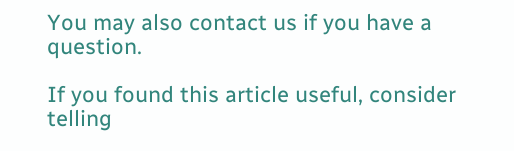You may also contact us if you have a question.

If you found this article useful, consider telling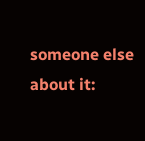someone else about it: